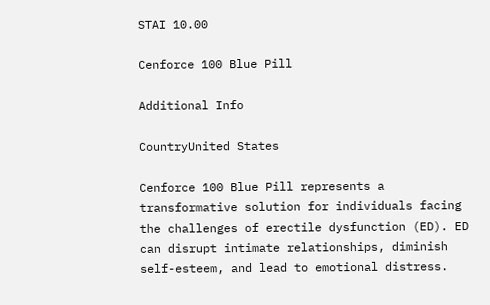STAI 10.00

Cenforce 100 Blue Pill

Additional Info

CountryUnited States

Cenforce 100 Blue Pill represents a transformative solution for individuals facing the challenges of erectile dysfunction (ED). ED can disrupt intimate relationships, diminish self-esteem, and lead to emotional distress.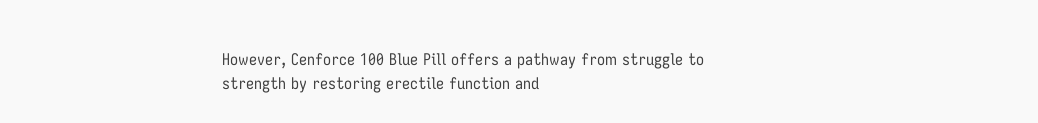However, Cenforce 100 Blue Pill offers a pathway from struggle to strength by restoring erectile function and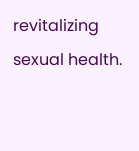revitalizing sexual health.